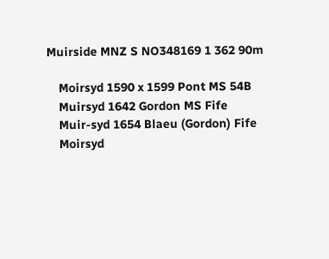Muirside MNZ S NO348169 1 362 90m

    Moirsyd 1590 x 1599 Pont MS 54B
    Muirsyd 1642 Gordon MS Fife
    Muir-syd 1654 Blaeu (Gordon) Fife
    Moirsyd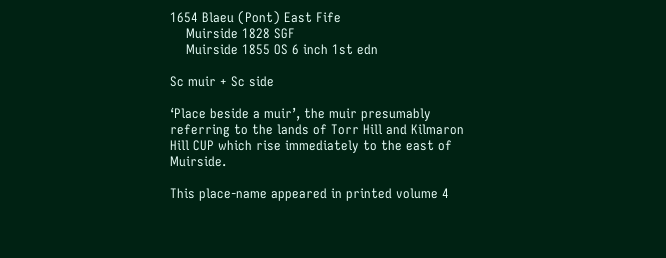1654 Blaeu (Pont) East Fife
    Muirside 1828 SGF
    Muirside 1855 OS 6 inch 1st edn

Sc muir + Sc side

‘Place beside a muir’, the muir presumably referring to the lands of Torr Hill and Kilmaron Hill CUP which rise immediately to the east of Muirside.

This place-name appeared in printed volume 4